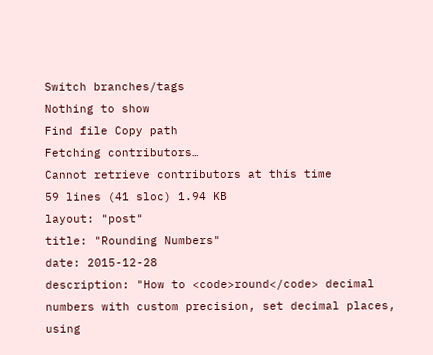Switch branches/tags
Nothing to show
Find file Copy path
Fetching contributors…
Cannot retrieve contributors at this time
59 lines (41 sloc) 1.94 KB
layout: "post"
title: "Rounding Numbers"
date: 2015-12-28
description: "How to <code>round</code> decimal numbers with custom precision, set decimal places, using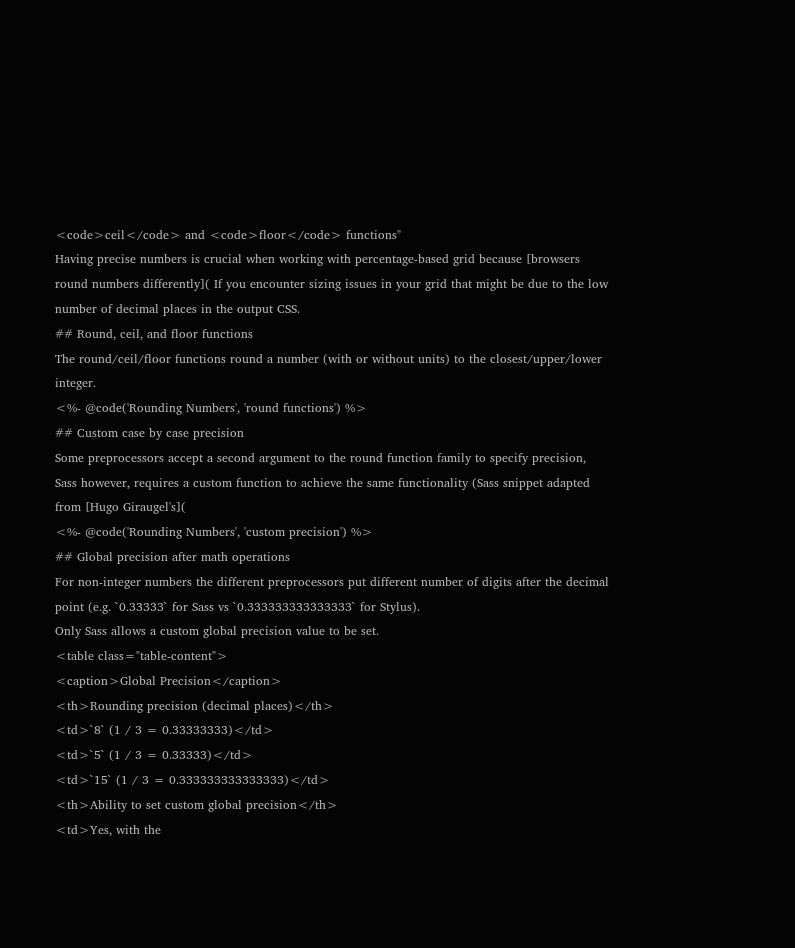<code>ceil</code> and <code>floor</code> functions"
Having precise numbers is crucial when working with percentage-based grid because [browsers round numbers differently]( If you encounter sizing issues in your grid that might be due to the low number of decimal places in the output CSS.
## Round, ceil, and floor functions
The round/ceil/floor functions round a number (with or without units) to the closest/upper/lower integer.
<%- @code('Rounding Numbers', 'round functions') %>
## Custom case by case precision
Some preprocessors accept a second argument to the round function family to specify precision, Sass however, requires a custom function to achieve the same functionality (Sass snippet adapted from [Hugo Giraugel's](
<%- @code('Rounding Numbers', 'custom precision') %>
## Global precision after math operations
For non-integer numbers the different preprocessors put different number of digits after the decimal point (e.g. `0.33333` for Sass vs `0.333333333333333` for Stylus).
Only Sass allows a custom global precision value to be set.
<table class="table-content">
<caption>Global Precision</caption>
<th>Rounding precision (decimal places)</th>
<td>`8` (1 / 3 = 0.33333333)</td>
<td>`5` (1 / 3 = 0.33333)</td>
<td>`15` (1 / 3 = 0.333333333333333)</td>
<th>Ability to set custom global precision</th>
<td>Yes, with the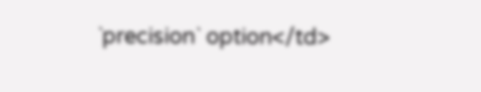`precision` option</td>